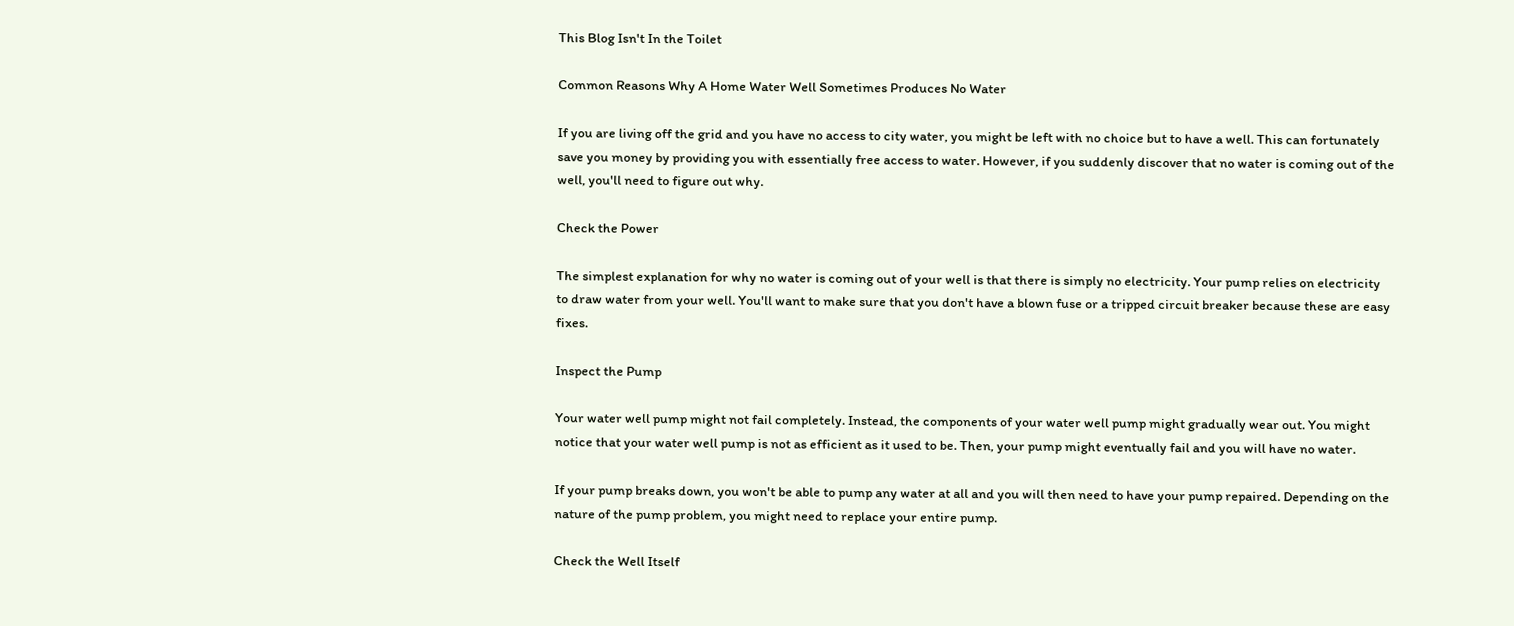This Blog Isn't In the Toilet

Common Reasons Why A Home Water Well Sometimes Produces No Water

If you are living off the grid and you have no access to city water, you might be left with no choice but to have a well. This can fortunately save you money by providing you with essentially free access to water. However, if you suddenly discover that no water is coming out of the well, you'll need to figure out why.

Check the Power

The simplest explanation for why no water is coming out of your well is that there is simply no electricity. Your pump relies on electricity to draw water from your well. You'll want to make sure that you don't have a blown fuse or a tripped circuit breaker because these are easy fixes.

Inspect the Pump

Your water well pump might not fail completely. Instead, the components of your water well pump might gradually wear out. You might notice that your water well pump is not as efficient as it used to be. Then, your pump might eventually fail and you will have no water.

If your pump breaks down, you won't be able to pump any water at all and you will then need to have your pump repaired. Depending on the nature of the pump problem, you might need to replace your entire pump.

Check the Well Itself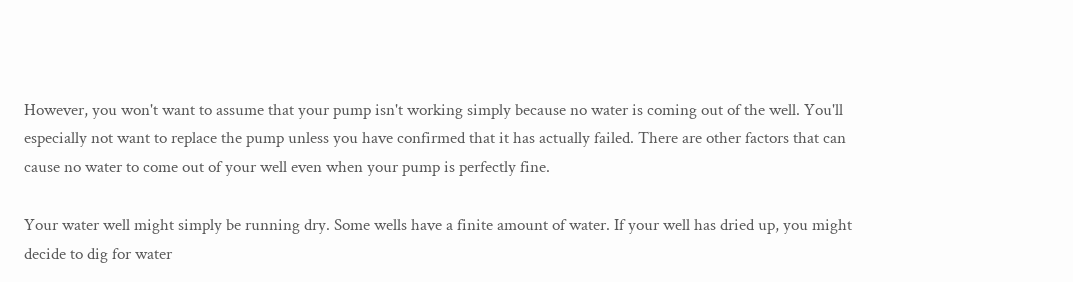However, you won't want to assume that your pump isn't working simply because no water is coming out of the well. You'll especially not want to replace the pump unless you have confirmed that it has actually failed. There are other factors that can cause no water to come out of your well even when your pump is perfectly fine.

Your water well might simply be running dry. Some wells have a finite amount of water. If your well has dried up, you might decide to dig for water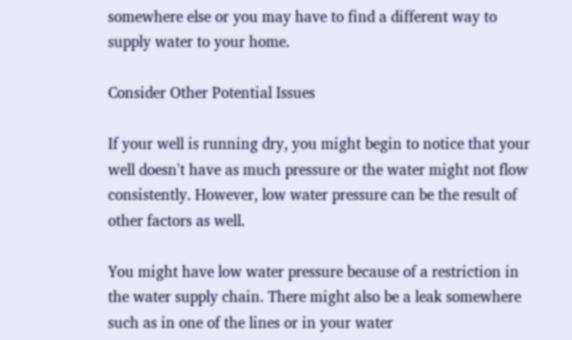somewhere else or you may have to find a different way to supply water to your home.

Consider Other Potential Issues

If your well is running dry, you might begin to notice that your well doesn't have as much pressure or the water might not flow consistently. However, low water pressure can be the result of other factors as well.

You might have low water pressure because of a restriction in the water supply chain. There might also be a leak somewhere such as in one of the lines or in your water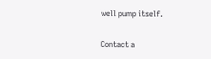well pump itself.

Contact a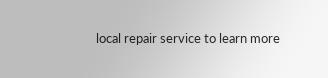local repair service to learn more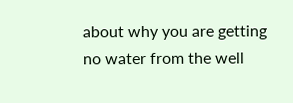about why you are getting no water from the well